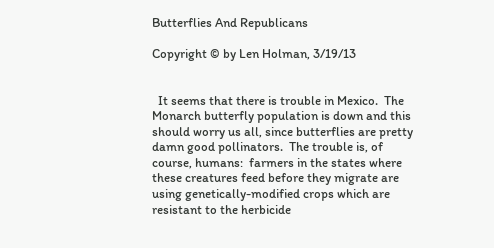Butterflies And Republicans

Copyright © by Len Holman, 3/19/13


  It seems that there is trouble in Mexico.  The Monarch butterfly population is down and this should worry us all, since butterflies are pretty damn good pollinators.  The trouble is, of course, humans:  farmers in the states where these creatures feed before they migrate are using genetically-modified crops which are resistant to the herbicide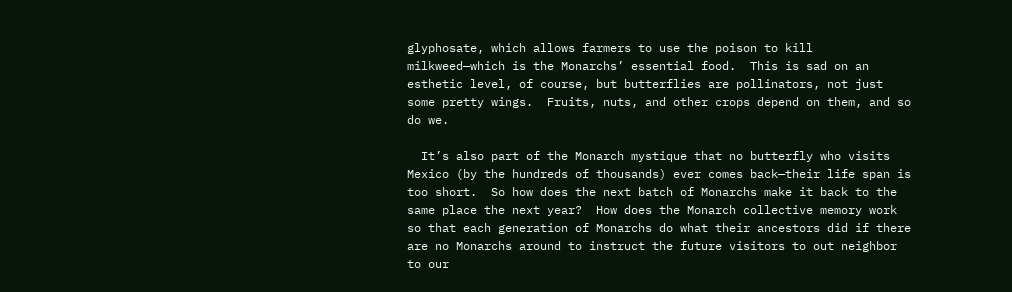glyphosate, which allows farmers to use the poison to kill milkweed—which is the Monarchs’ essential food.  This is sad on an esthetic level, of course, but butterflies are pollinators, not just some pretty wings.  Fruits, nuts, and other crops depend on them, and so do we.

  It’s also part of the Monarch mystique that no butterfly who visits Mexico (by the hundreds of thousands) ever comes back—their life span is too short.  So how does the next batch of Monarchs make it back to the same place the next year?  How does the Monarch collective memory work so that each generation of Monarchs do what their ancestors did if there are no Monarchs around to instruct the future visitors to out neighbor to our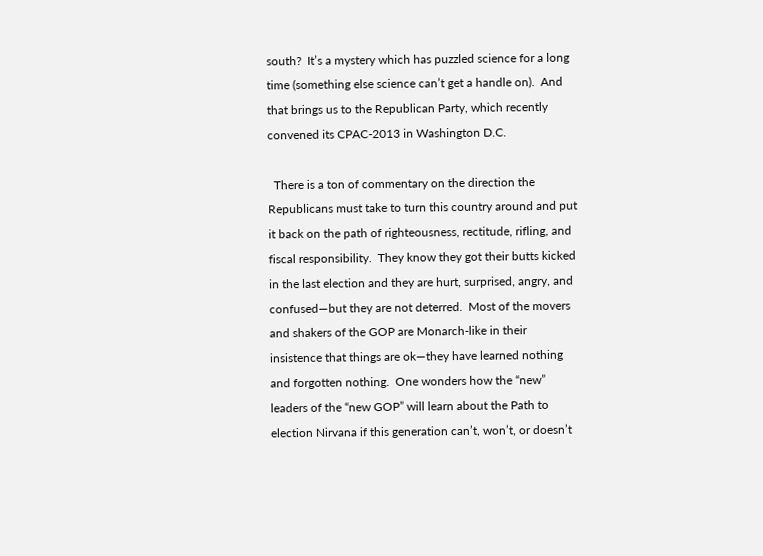south?  It’s a mystery which has puzzled science for a long time (something else science can’t get a handle on).  And that brings us to the Republican Party, which recently convened its CPAC-2013 in Washington D.C.

  There is a ton of commentary on the direction the Republicans must take to turn this country around and put it back on the path of righteousness, rectitude, rifling, and fiscal responsibility.  They know they got their butts kicked in the last election and they are hurt, surprised, angry, and confused—but they are not deterred.  Most of the movers and shakers of the GOP are Monarch-like in their insistence that things are ok—they have learned nothing and forgotten nothing.  One wonders how the “new” leaders of the “new GOP” will learn about the Path to election Nirvana if this generation can’t, won’t, or doesn’t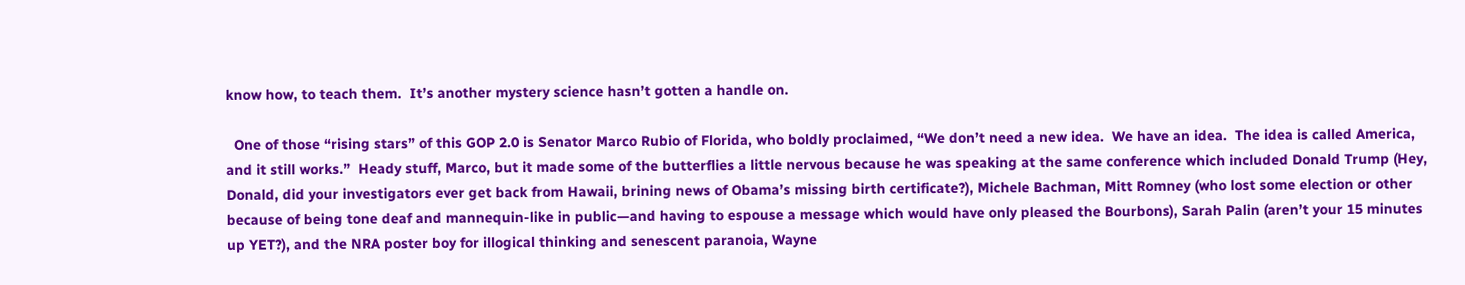know how, to teach them.  It’s another mystery science hasn’t gotten a handle on.

  One of those “rising stars” of this GOP 2.0 is Senator Marco Rubio of Florida, who boldly proclaimed, “We don’t need a new idea.  We have an idea.  The idea is called America, and it still works.”  Heady stuff, Marco, but it made some of the butterflies a little nervous because he was speaking at the same conference which included Donald Trump (Hey, Donald, did your investigators ever get back from Hawaii, brining news of Obama’s missing birth certificate?), Michele Bachman, Mitt Romney (who lost some election or other because of being tone deaf and mannequin-like in public—and having to espouse a message which would have only pleased the Bourbons), Sarah Palin (aren’t your 15 minutes up YET?), and the NRA poster boy for illogical thinking and senescent paranoia, Wayne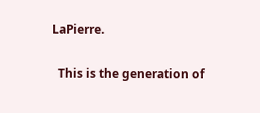LaPierre.

  This is the generation of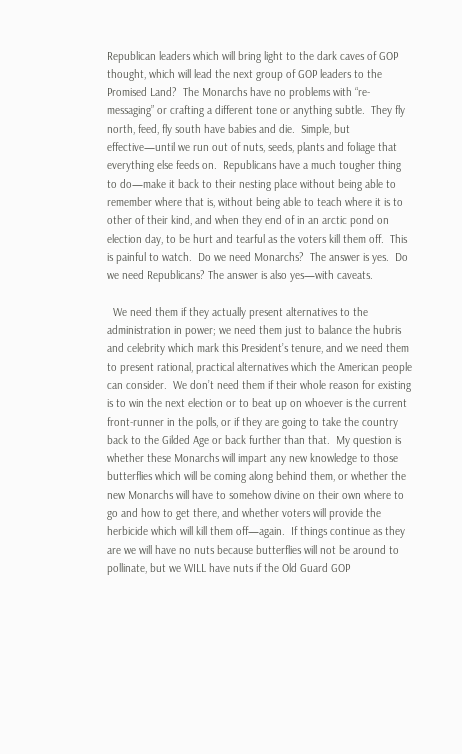Republican leaders which will bring light to the dark caves of GOP thought, which will lead the next group of GOP leaders to the Promised Land?  The Monarchs have no problems with “re-messaging” or crafting a different tone or anything subtle.  They fly north, feed, fly south have babies and die.  Simple, but effective—until we run out of nuts, seeds, plants and foliage that everything else feeds on.  Republicans have a much tougher thing to do—make it back to their nesting place without being able to remember where that is, without being able to teach where it is to other of their kind, and when they end of in an arctic pond on election day, to be hurt and tearful as the voters kill them off.  This is painful to watch.  Do we need Monarchs?  The answer is yes.  Do we need Republicans? The answer is also yes—with caveats.

  We need them if they actually present alternatives to the administration in power; we need them just to balance the hubris and celebrity which mark this President’s tenure, and we need them to present rational, practical alternatives which the American people can consider.  We don’t need them if their whole reason for existing is to win the next election or to beat up on whoever is the current front-runner in the polls, or if they are going to take the country back to the Gilded Age or back further than that.  My question is whether these Monarchs will impart any new knowledge to those butterflies which will be coming along behind them, or whether the new Monarchs will have to somehow divine on their own where to go and how to get there, and whether voters will provide the herbicide which will kill them off—again.  If things continue as they are we will have no nuts because butterflies will not be around to pollinate, but we WILL have nuts if the Old Guard GOP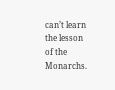can’t learn the lesson of the Monarchs.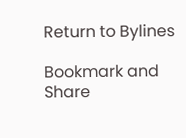Return to Bylines

Bookmark and Share